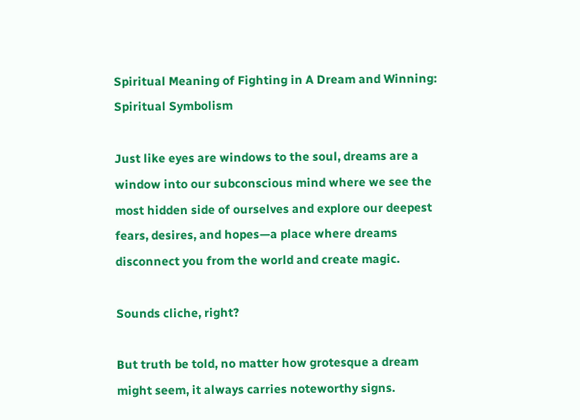Spiritual Meaning of Fighting in A Dream and Winning: Spiritual Symbolism

Just like eyes are windows to the soul, dreams are a window into our subconscious mind where we see the most hidden side of ourselves and explore our deepest fears, desires, and hopes—a place where dreams disconnect you from the world and create magic.

Sounds cliche, right?

But truth be told, no matter how grotesque a dream might seem, it always carries noteworthy signs.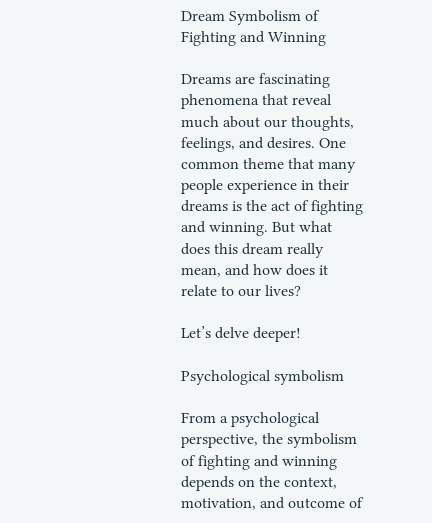Dream Symbolism of Fighting and Winning

Dreams are fascinating phenomena that reveal much about our thoughts, feelings, and desires. One common theme that many people experience in their dreams is the act of fighting and winning. But what does this dream really mean, and how does it relate to our lives?

Let’s delve deeper!

Psychological symbolism

From a psychological perspective, the symbolism of fighting and winning depends on the context, motivation, and outcome of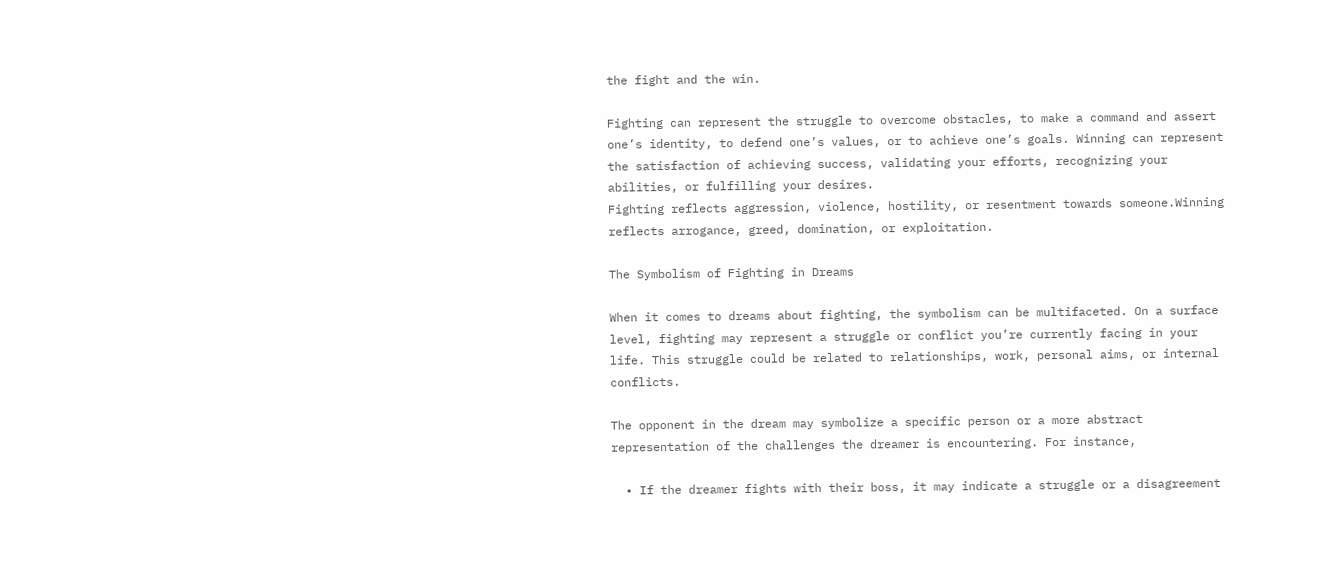the fight and the win.

Fighting can represent the struggle to overcome obstacles, to make a command and assert one’s identity, to defend one’s values, or to achieve one’s goals. Winning can represent the satisfaction of achieving success, validating your efforts, recognizing your abilities, or fulfilling your desires.
Fighting reflects aggression, violence, hostility, or resentment towards someone.Winning reflects arrogance, greed, domination, or exploitation.

The Symbolism of Fighting in Dreams

When it comes to dreams about fighting, the symbolism can be multifaceted. On a surface level, fighting may represent a struggle or conflict you’re currently facing in your life. This struggle could be related to relationships, work, personal aims, or internal conflicts.

The opponent in the dream may symbolize a specific person or a more abstract representation of the challenges the dreamer is encountering. For instance,

  • If the dreamer fights with their boss, it may indicate a struggle or a disagreement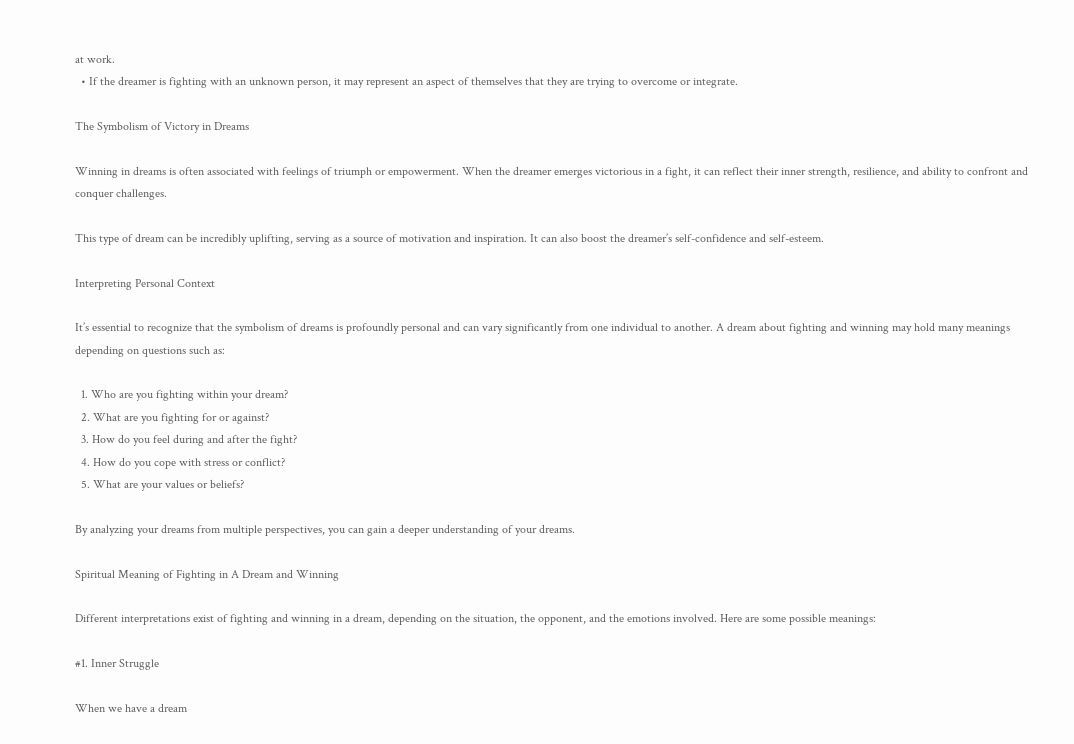at work.
  • If the dreamer is fighting with an unknown person, it may represent an aspect of themselves that they are trying to overcome or integrate.

The Symbolism of Victory in Dreams

Winning in dreams is often associated with feelings of triumph or empowerment. When the dreamer emerges victorious in a fight, it can reflect their inner strength, resilience, and ability to confront and conquer challenges.

This type of dream can be incredibly uplifting, serving as a source of motivation and inspiration. It can also boost the dreamer’s self-confidence and self-esteem.

Interpreting Personal Context

It’s essential to recognize that the symbolism of dreams is profoundly personal and can vary significantly from one individual to another. A dream about fighting and winning may hold many meanings depending on questions such as:

  1. Who are you fighting within your dream?
  2. What are you fighting for or against?
  3. How do you feel during and after the fight?
  4. How do you cope with stress or conflict?
  5. What are your values or beliefs?

By analyzing your dreams from multiple perspectives, you can gain a deeper understanding of your dreams.

Spiritual Meaning of Fighting in A Dream and Winning

Different interpretations exist of fighting and winning in a dream, depending on the situation, the opponent, and the emotions involved. Here are some possible meanings:

#1. Inner Struggle

When we have a dream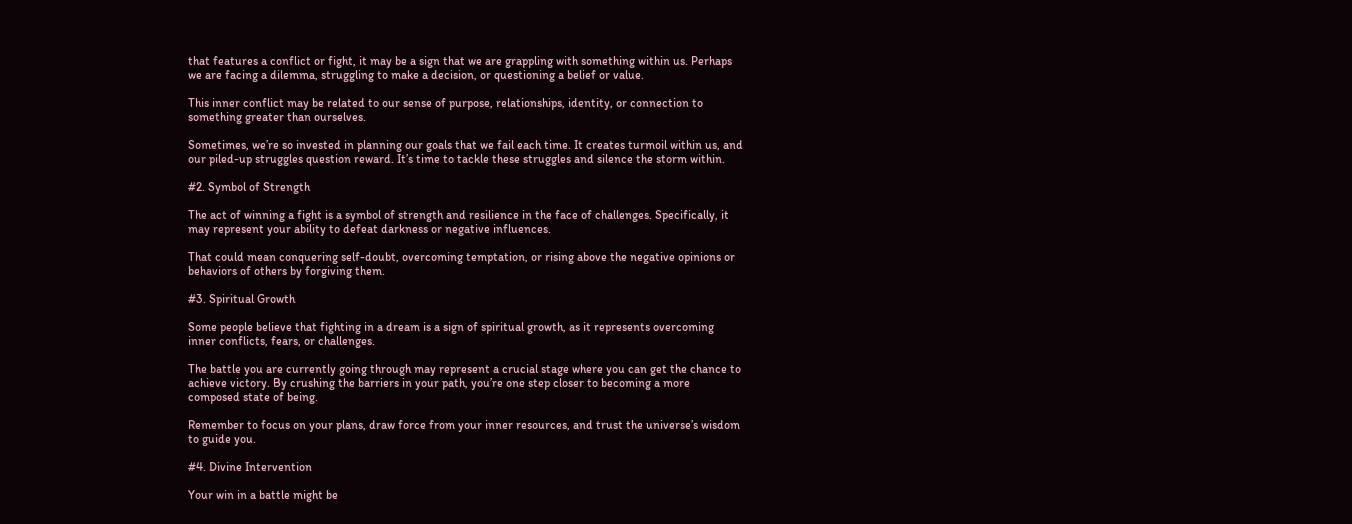that features a conflict or fight, it may be a sign that we are grappling with something within us. Perhaps we are facing a dilemma, struggling to make a decision, or questioning a belief or value.

This inner conflict may be related to our sense of purpose, relationships, identity, or connection to something greater than ourselves.

Sometimes, we’re so invested in planning our goals that we fail each time. It creates turmoil within us, and our piled-up struggles question reward. It’s time to tackle these struggles and silence the storm within.

#2. Symbol of Strength

The act of winning a fight is a symbol of strength and resilience in the face of challenges. Specifically, it may represent your ability to defeat darkness or negative influences.

That could mean conquering self-doubt, overcoming temptation, or rising above the negative opinions or behaviors of others by forgiving them.

#3. Spiritual Growth

Some people believe that fighting in a dream is a sign of spiritual growth, as it represents overcoming inner conflicts, fears, or challenges.

The battle you are currently going through may represent a crucial stage where you can get the chance to achieve victory. By crushing the barriers in your path, you’re one step closer to becoming a more composed state of being.

Remember to focus on your plans, draw force from your inner resources, and trust the universe’s wisdom to guide you.

#4. Divine Intervention

Your win in a battle might be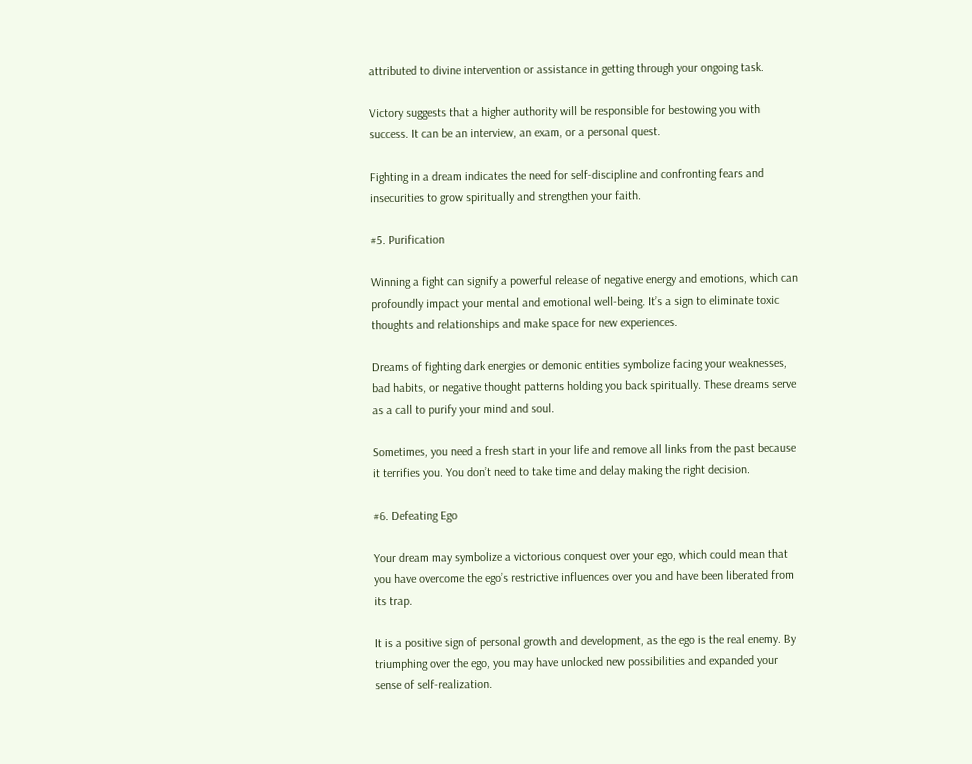attributed to divine intervention or assistance in getting through your ongoing task.

Victory suggests that a higher authority will be responsible for bestowing you with success. It can be an interview, an exam, or a personal quest.

Fighting in a dream indicates the need for self-discipline and confronting fears and insecurities to grow spiritually and strengthen your faith.

#5. Purification

Winning a fight can signify a powerful release of negative energy and emotions, which can profoundly impact your mental and emotional well-being. It’s a sign to eliminate toxic thoughts and relationships and make space for new experiences.

Dreams of fighting dark energies or demonic entities symbolize facing your weaknesses, bad habits, or negative thought patterns holding you back spiritually. These dreams serve as a call to purify your mind and soul.

Sometimes, you need a fresh start in your life and remove all links from the past because it terrifies you. You don’t need to take time and delay making the right decision.

#6. Defeating Ego

Your dream may symbolize a victorious conquest over your ego, which could mean that you have overcome the ego’s restrictive influences over you and have been liberated from its trap.

It is a positive sign of personal growth and development, as the ego is the real enemy. By triumphing over the ego, you may have unlocked new possibilities and expanded your sense of self-realization.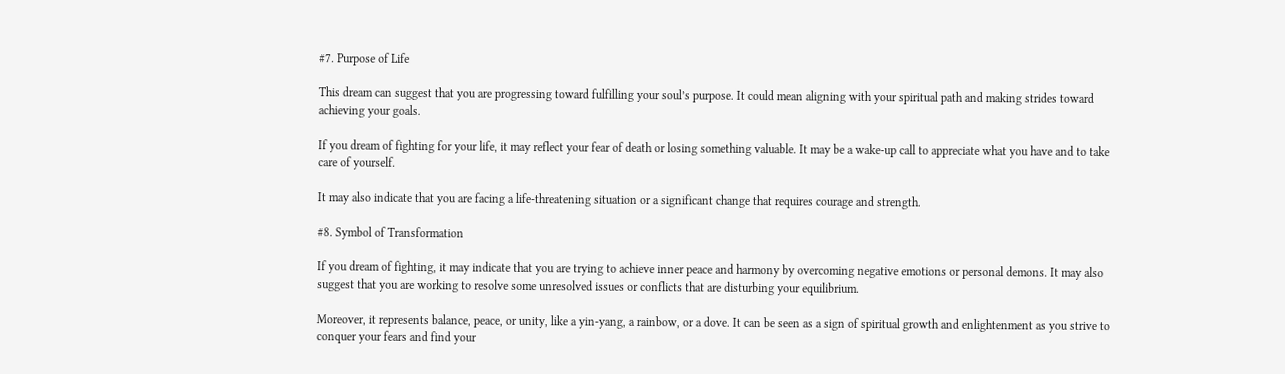#7. Purpose of Life

This dream can suggest that you are progressing toward fulfilling your soul’s purpose. It could mean aligning with your spiritual path and making strides toward achieving your goals.

If you dream of fighting for your life, it may reflect your fear of death or losing something valuable. It may be a wake-up call to appreciate what you have and to take care of yourself.

It may also indicate that you are facing a life-threatening situation or a significant change that requires courage and strength.

#8. Symbol of Transformation

If you dream of fighting, it may indicate that you are trying to achieve inner peace and harmony by overcoming negative emotions or personal demons. It may also suggest that you are working to resolve some unresolved issues or conflicts that are disturbing your equilibrium.

Moreover, it represents balance, peace, or unity, like a yin-yang, a rainbow, or a dove. It can be seen as a sign of spiritual growth and enlightenment as you strive to conquer your fears and find your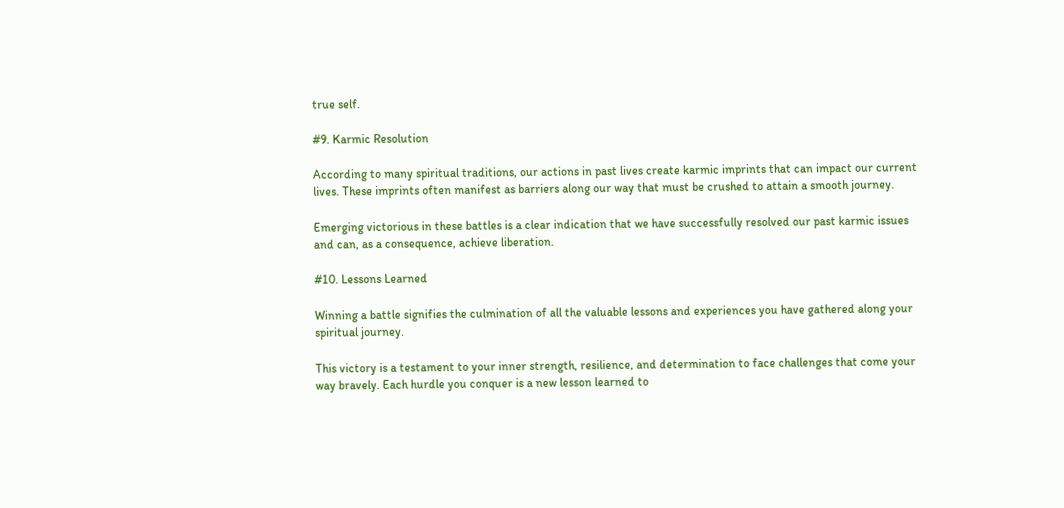true self.

#9. Karmic Resolution

According to many spiritual traditions, our actions in past lives create karmic imprints that can impact our current lives. These imprints often manifest as barriers along our way that must be crushed to attain a smooth journey.

Emerging victorious in these battles is a clear indication that we have successfully resolved our past karmic issues and can, as a consequence, achieve liberation.

#10. Lessons Learned

Winning a battle signifies the culmination of all the valuable lessons and experiences you have gathered along your spiritual journey.

This victory is a testament to your inner strength, resilience, and determination to face challenges that come your way bravely. Each hurdle you conquer is a new lesson learned to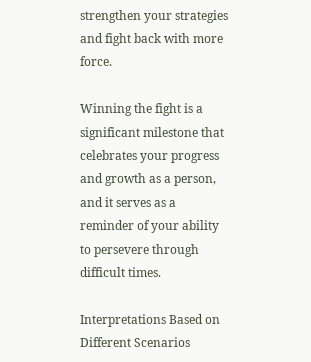strengthen your strategies and fight back with more force.

Winning the fight is a significant milestone that celebrates your progress and growth as a person, and it serves as a reminder of your ability to persevere through difficult times.

Interpretations Based on Different Scenarios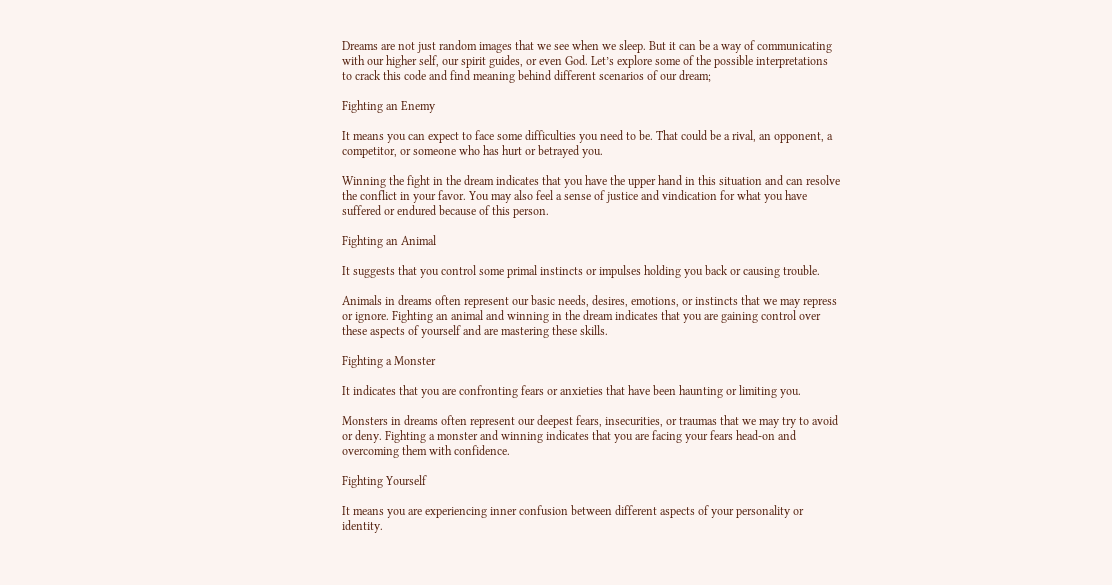Dreams are not just random images that we see when we sleep. But it can be a way of communicating with our higher self, our spirit guides, or even God. Let’s explore some of the possible interpretations to crack this code and find meaning behind different scenarios of our dream;

Fighting an Enemy

It means you can expect to face some difficulties you need to be. That could be a rival, an opponent, a competitor, or someone who has hurt or betrayed you.

Winning the fight in the dream indicates that you have the upper hand in this situation and can resolve the conflict in your favor. You may also feel a sense of justice and vindication for what you have suffered or endured because of this person.

Fighting an Animal

It suggests that you control some primal instincts or impulses holding you back or causing trouble.

Animals in dreams often represent our basic needs, desires, emotions, or instincts that we may repress or ignore. Fighting an animal and winning in the dream indicates that you are gaining control over these aspects of yourself and are mastering these skills.

Fighting a Monster

It indicates that you are confronting fears or anxieties that have been haunting or limiting you.

Monsters in dreams often represent our deepest fears, insecurities, or traumas that we may try to avoid or deny. Fighting a monster and winning indicates that you are facing your fears head-on and overcoming them with confidence.

Fighting Yourself

It means you are experiencing inner confusion between different aspects of your personality or identity.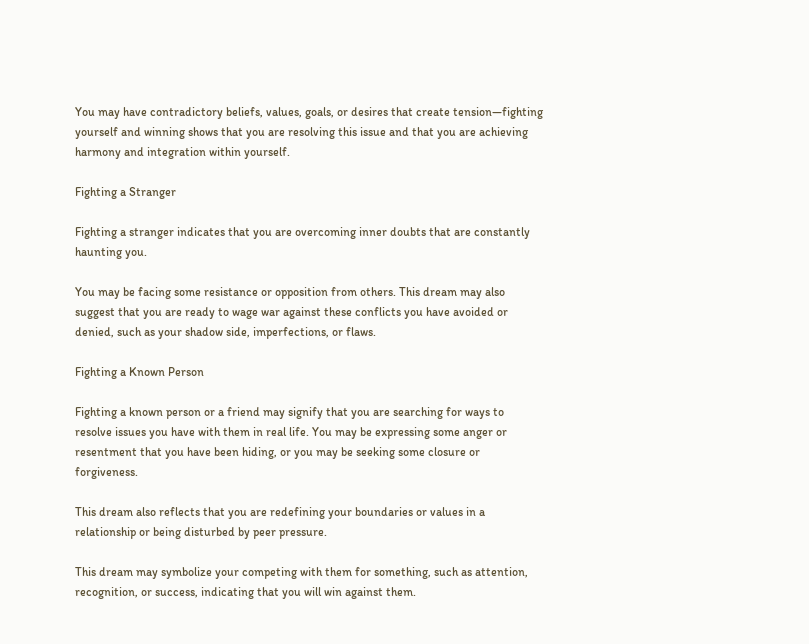You may have contradictory beliefs, values, goals, or desires that create tension—fighting yourself and winning shows that you are resolving this issue and that you are achieving harmony and integration within yourself.

Fighting a Stranger

Fighting a stranger indicates that you are overcoming inner doubts that are constantly haunting you.

You may be facing some resistance or opposition from others. This dream may also suggest that you are ready to wage war against these conflicts you have avoided or denied, such as your shadow side, imperfections, or flaws.

Fighting a Known Person

Fighting a known person or a friend may signify that you are searching for ways to resolve issues you have with them in real life. You may be expressing some anger or resentment that you have been hiding, or you may be seeking some closure or forgiveness.

This dream also reflects that you are redefining your boundaries or values in a relationship or being disturbed by peer pressure.

This dream may symbolize your competing with them for something, such as attention, recognition, or success, indicating that you will win against them.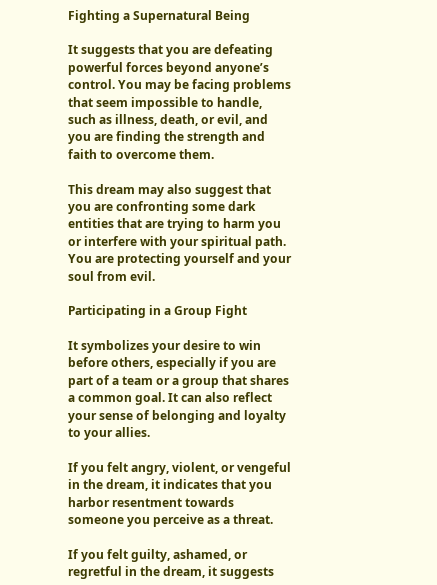Fighting a Supernatural Being

It suggests that you are defeating powerful forces beyond anyone’s control. You may be facing problems that seem impossible to handle, such as illness, death, or evil, and you are finding the strength and faith to overcome them.

This dream may also suggest that you are confronting some dark entities that are trying to harm you or interfere with your spiritual path. You are protecting yourself and your soul from evil.

Participating in a Group Fight

It symbolizes your desire to win before others, especially if you are part of a team or a group that shares a common goal. It can also reflect your sense of belonging and loyalty to your allies.

If you felt angry, violent, or vengeful in the dream, it indicates that you harbor resentment towards someone you perceive as a threat.

If you felt guilty, ashamed, or regretful in the dream, it suggests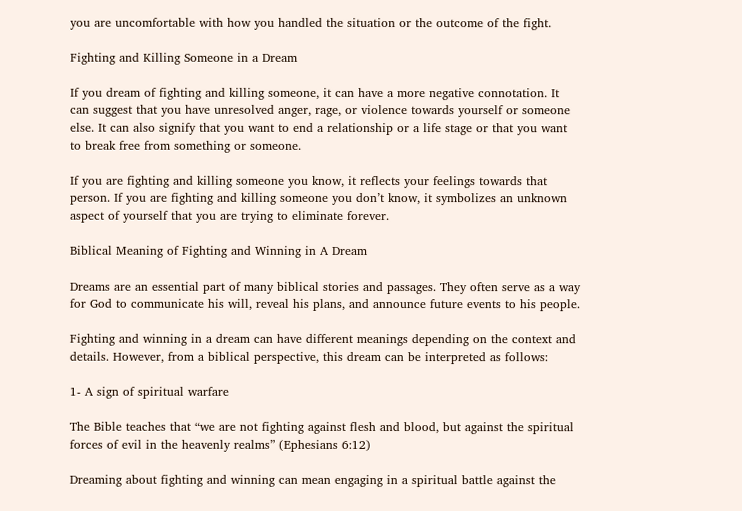you are uncomfortable with how you handled the situation or the outcome of the fight.

Fighting and Killing Someone in a Dream

If you dream of fighting and killing someone, it can have a more negative connotation. It can suggest that you have unresolved anger, rage, or violence towards yourself or someone else. It can also signify that you want to end a relationship or a life stage or that you want to break free from something or someone.

If you are fighting and killing someone you know, it reflects your feelings towards that person. If you are fighting and killing someone you don’t know, it symbolizes an unknown aspect of yourself that you are trying to eliminate forever.

Biblical Meaning of Fighting and Winning in A Dream

Dreams are an essential part of many biblical stories and passages. They often serve as a way for God to communicate his will, reveal his plans, and announce future events to his people.

Fighting and winning in a dream can have different meanings depending on the context and details. However, from a biblical perspective, this dream can be interpreted as follows:

1- A sign of spiritual warfare

The Bible teaches that “we are not fighting against flesh and blood, but against the spiritual forces of evil in the heavenly realms” (Ephesians 6:12)

Dreaming about fighting and winning can mean engaging in a spiritual battle against the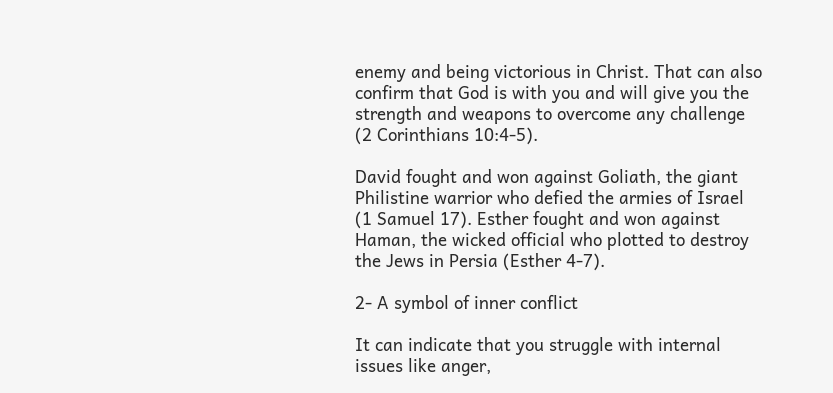enemy and being victorious in Christ. That can also confirm that God is with you and will give you the strength and weapons to overcome any challenge (2 Corinthians 10:4-5).

David fought and won against Goliath, the giant Philistine warrior who defied the armies of Israel (1 Samuel 17). Esther fought and won against Haman, the wicked official who plotted to destroy the Jews in Persia (Esther 4-7).

2- A symbol of inner conflict

It can indicate that you struggle with internal issues like anger,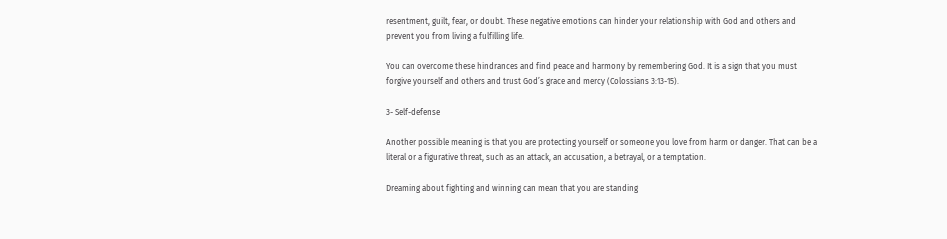resentment, guilt, fear, or doubt. These negative emotions can hinder your relationship with God and others and prevent you from living a fulfilling life.

You can overcome these hindrances and find peace and harmony by remembering God. It is a sign that you must forgive yourself and others and trust God’s grace and mercy (Colossians 3:13-15).

3- Self-defense

Another possible meaning is that you are protecting yourself or someone you love from harm or danger. That can be a literal or a figurative threat, such as an attack, an accusation, a betrayal, or a temptation.

Dreaming about fighting and winning can mean that you are standing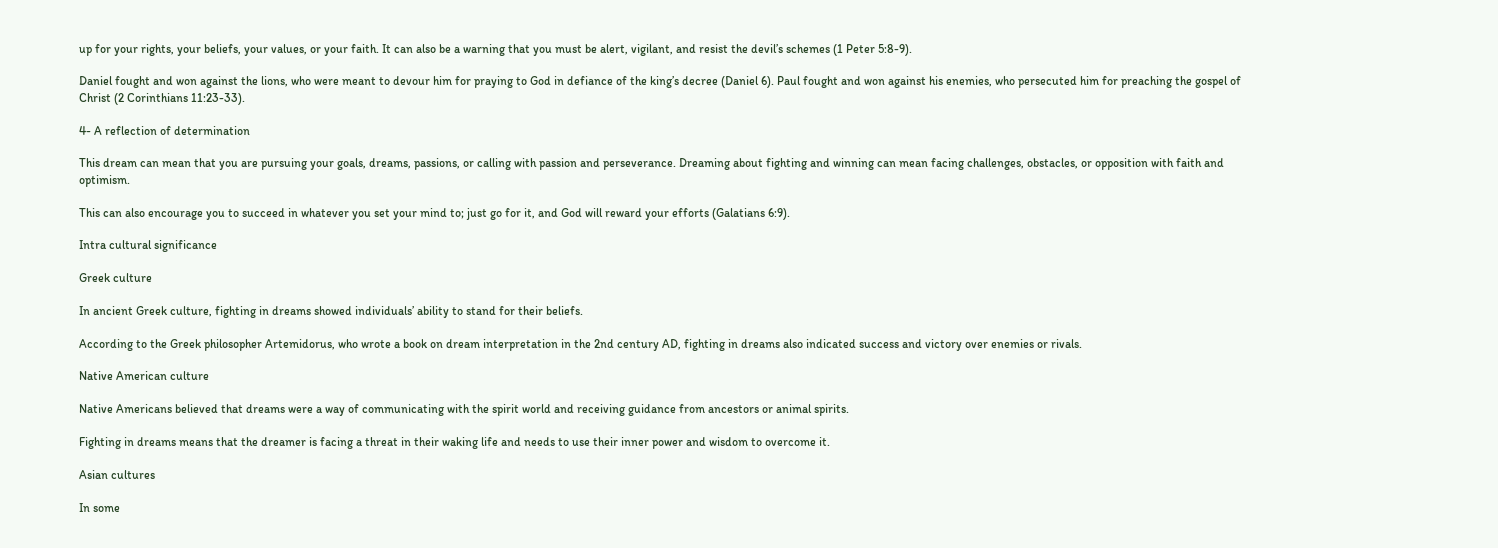up for your rights, your beliefs, your values, or your faith. It can also be a warning that you must be alert, vigilant, and resist the devil’s schemes (1 Peter 5:8-9).

Daniel fought and won against the lions, who were meant to devour him for praying to God in defiance of the king’s decree (Daniel 6). Paul fought and won against his enemies, who persecuted him for preaching the gospel of Christ (2 Corinthians 11:23-33).

4- A reflection of determination

This dream can mean that you are pursuing your goals, dreams, passions, or calling with passion and perseverance. Dreaming about fighting and winning can mean facing challenges, obstacles, or opposition with faith and optimism.

This can also encourage you to succeed in whatever you set your mind to; just go for it, and God will reward your efforts (Galatians 6:9).

Intra cultural significance

Greek culture

In ancient Greek culture, fighting in dreams showed individuals’ ability to stand for their beliefs.

According to the Greek philosopher Artemidorus, who wrote a book on dream interpretation in the 2nd century AD, fighting in dreams also indicated success and victory over enemies or rivals.

Native American culture

Native Americans believed that dreams were a way of communicating with the spirit world and receiving guidance from ancestors or animal spirits.

Fighting in dreams means that the dreamer is facing a threat in their waking life and needs to use their inner power and wisdom to overcome it.

Asian cultures

In some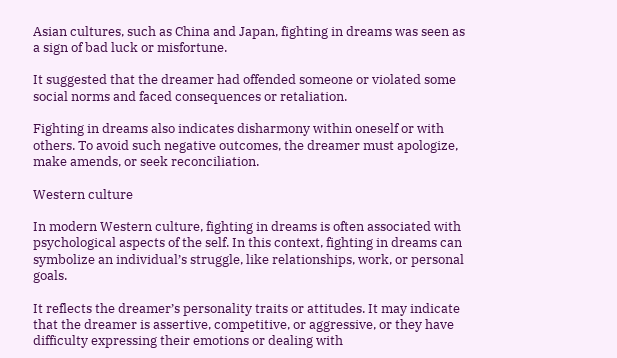Asian cultures, such as China and Japan, fighting in dreams was seen as a sign of bad luck or misfortune.

It suggested that the dreamer had offended someone or violated some social norms and faced consequences or retaliation.

Fighting in dreams also indicates disharmony within oneself or with others. To avoid such negative outcomes, the dreamer must apologize, make amends, or seek reconciliation.

Western culture

In modern Western culture, fighting in dreams is often associated with psychological aspects of the self. In this context, fighting in dreams can symbolize an individual’s struggle, like relationships, work, or personal goals.

It reflects the dreamer’s personality traits or attitudes. It may indicate that the dreamer is assertive, competitive, or aggressive, or they have difficulty expressing their emotions or dealing with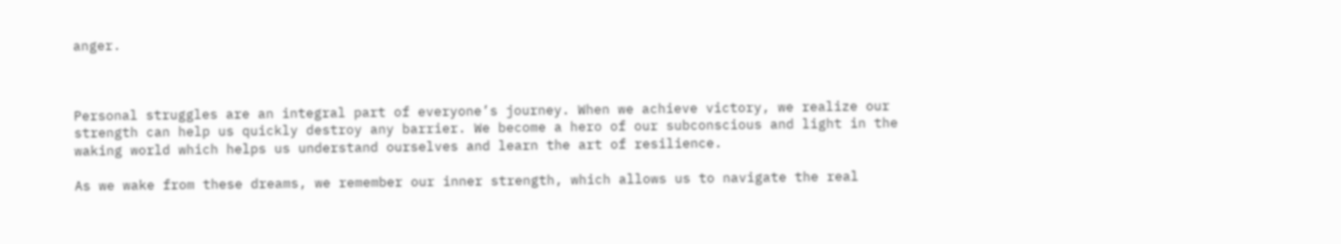anger.



Personal struggles are an integral part of everyone’s journey. When we achieve victory, we realize our strength can help us quickly destroy any barrier. We become a hero of our subconscious and light in the waking world which helps us understand ourselves and learn the art of resilience.

As we wake from these dreams, we remember our inner strength, which allows us to navigate the real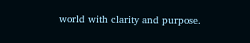world with clarity and purpose.